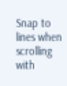Snap to lines when scrolling with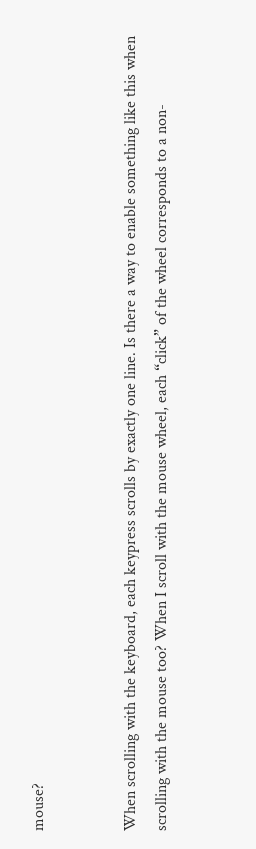mouse?


When scrolling with the keyboard, each keypress scrolls by exactly one line. Is there a way to enable something like this when scrolling with the mouse too? When I scroll with the mouse wheel, each “click” of the wheel corresponds to a non-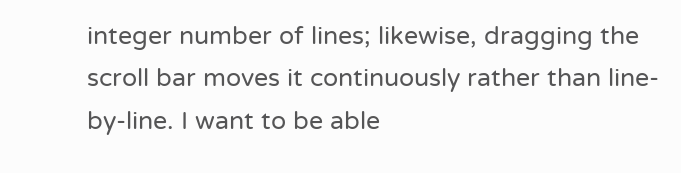integer number of lines; likewise, dragging the scroll bar moves it continuously rather than line-by-line. I want to be able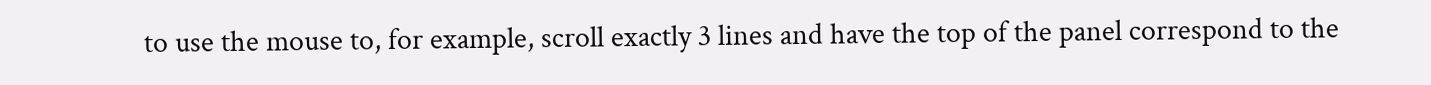to use the mouse to, for example, scroll exactly 3 lines and have the top of the panel correspond to the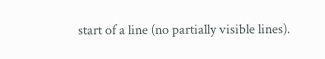start of a line (no partially visible lines).